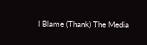I Blame (Thank) The Media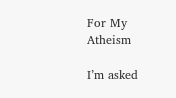For My Atheism

I’m asked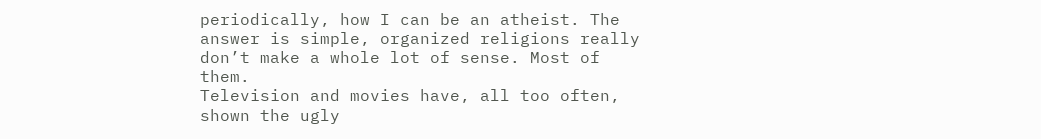periodically, how I can be an atheist. The answer is simple, organized religions really don’t make a whole lot of sense. Most of them.
Television and movies have, all too often, shown the ugly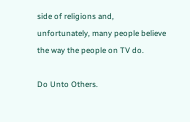side of religions and, unfortunately, many people believe the way the people on TV do.

Do Unto Others.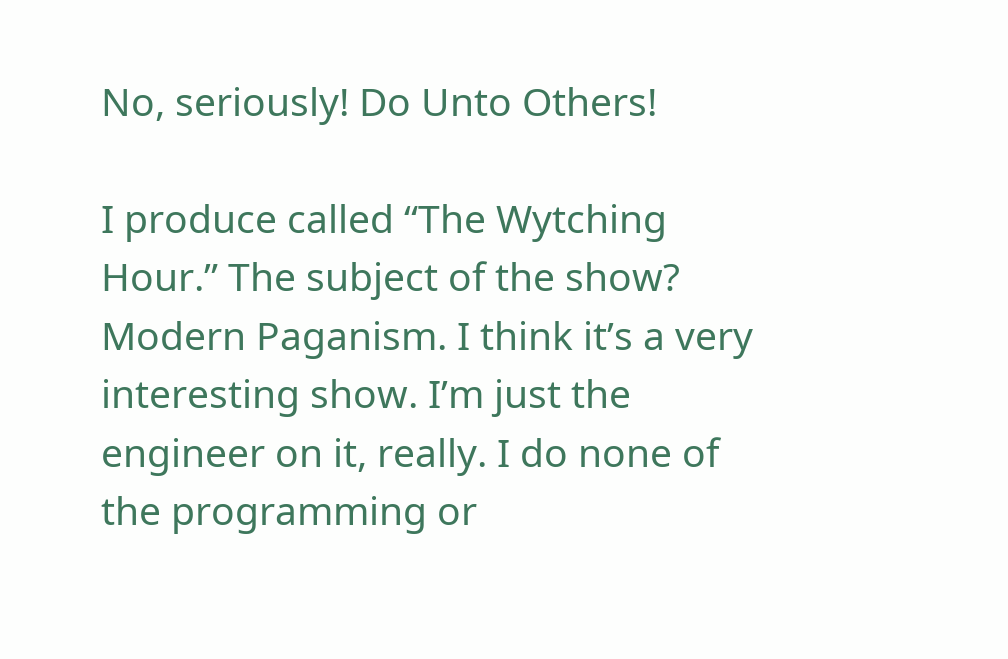No, seriously! Do Unto Others!

I produce called “The Wytching Hour.” The subject of the show? Modern Paganism. I think it’s a very interesting show. I’m just the engineer on it, really. I do none of the programming or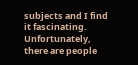subjects and I find it fascinating. Unfortunately, there are people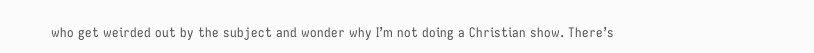who get weirded out by the subject and wonder why I’m not doing a Christian show. There’s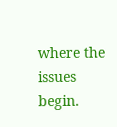where the issues begin.